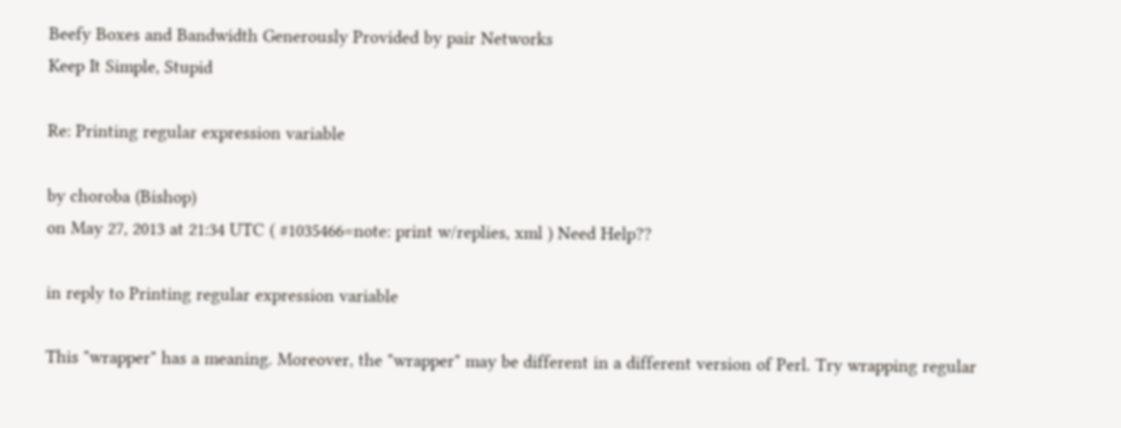Beefy Boxes and Bandwidth Generously Provided by pair Networks
Keep It Simple, Stupid

Re: Printing regular expression variable

by choroba (Bishop)
on May 27, 2013 at 21:34 UTC ( #1035466=note: print w/replies, xml ) Need Help??

in reply to Printing regular expression variable

This "wrapper" has a meaning. Moreover, the "wrapper" may be different in a different version of Perl. Try wrapping regular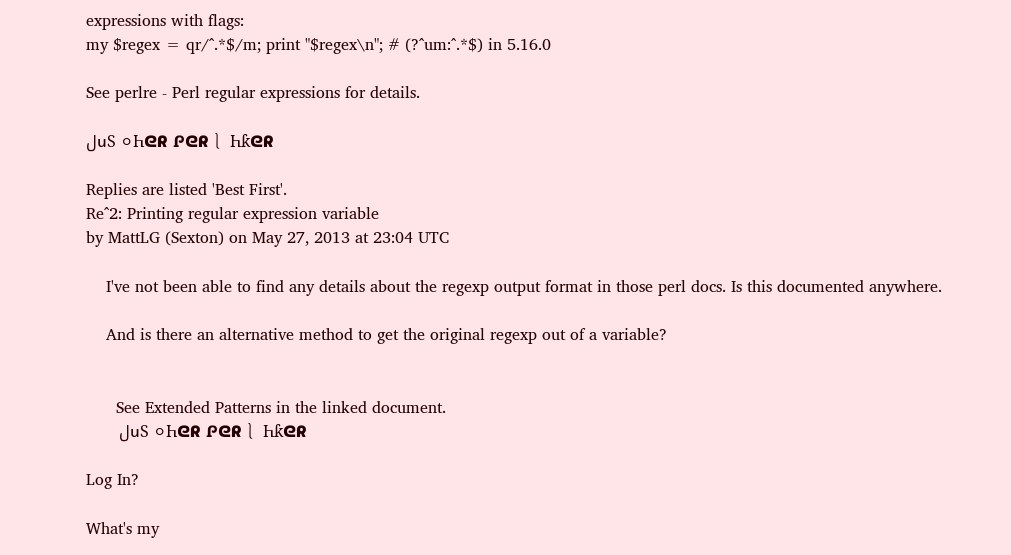expressions with flags:
my $regex = qr/^.*$/m; print "$regex\n"; # (?^um:^.*$) in 5.16.0

See perlre - Perl regular expressions for details.

لսႽ ⚪Ⴙᘓᖇ Ꮅᘓᖇ⎱ Ⴙƙᘓᖇ

Replies are listed 'Best First'.
Re^2: Printing regular expression variable
by MattLG (Sexton) on May 27, 2013 at 23:04 UTC

    I've not been able to find any details about the regexp output format in those perl docs. Is this documented anywhere.

    And is there an alternative method to get the original regexp out of a variable?


      See Extended Patterns in the linked document.
      لսႽ ⚪Ⴙᘓᖇ Ꮅᘓᖇ⎱ Ⴙƙᘓᖇ

Log In?

What's my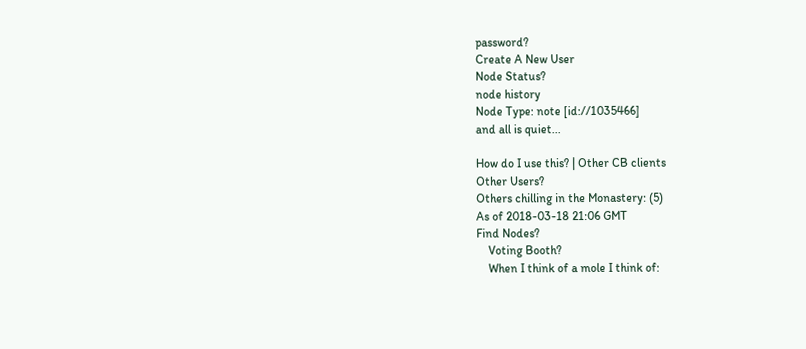password?
Create A New User
Node Status?
node history
Node Type: note [id://1035466]
and all is quiet...

How do I use this? | Other CB clients
Other Users?
Others chilling in the Monastery: (5)
As of 2018-03-18 21:06 GMT
Find Nodes?
    Voting Booth?
    When I think of a mole I think of: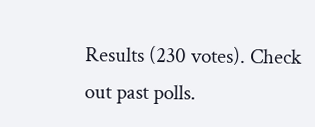Results (230 votes). Check out past polls.